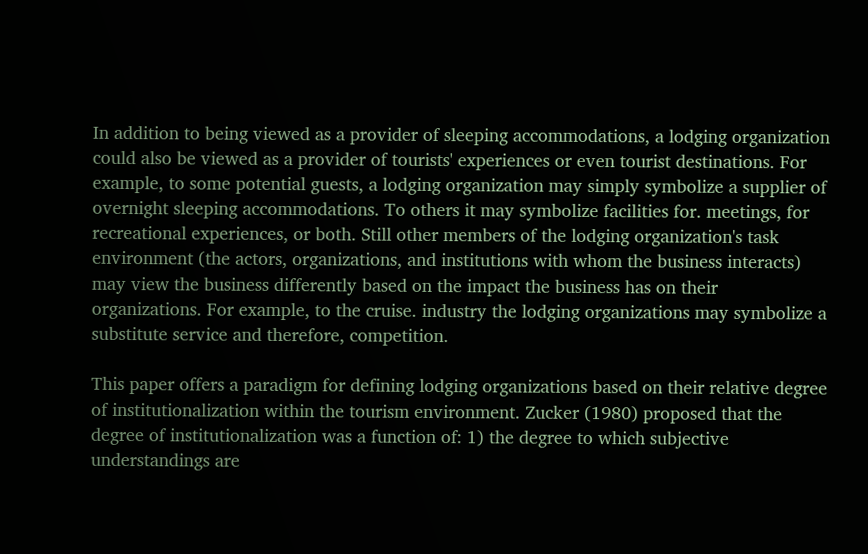In addition to being viewed as a provider of sleeping accommodations, a lodging organization could also be viewed as a provider of tourists' experiences or even tourist destinations. For example, to some potential guests, a lodging organization may simply symbolize a supplier of overnight sleeping accommodations. To others it may symbolize facilities for. meetings, for recreational experiences, or both. Still other members of the lodging organization's task environment (the actors, organizations, and institutions with whom the business interacts) may view the business differently based on the impact the business has on their organizations. For example, to the cruise. industry the lodging organizations may symbolize a substitute service and therefore, competition.

This paper offers a paradigm for defining lodging organizations based on their relative degree of institutionalization within the tourism environment. Zucker (1980) proposed that the degree of institutionalization was a function of: 1) the degree to which subjective understandings are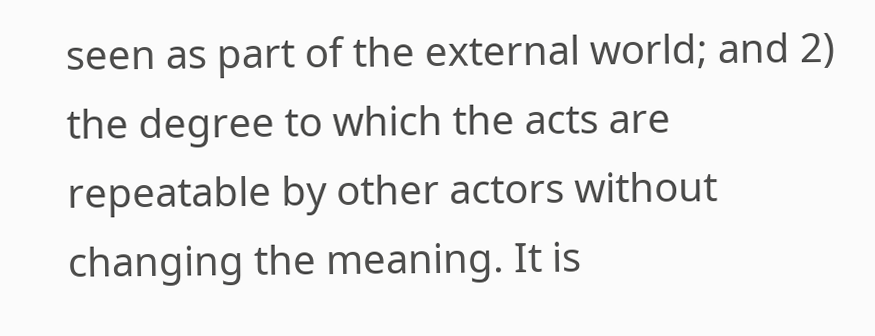seen as part of the external world; and 2) the degree to which the acts are repeatable by other actors without changing the meaning. It is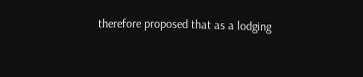therefore proposed that as a lodging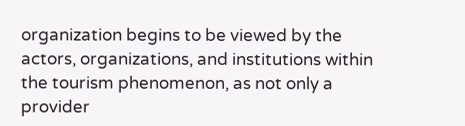organization begins to be viewed by the actors, organizations, and institutions within the tourism phenomenon, as not only a provider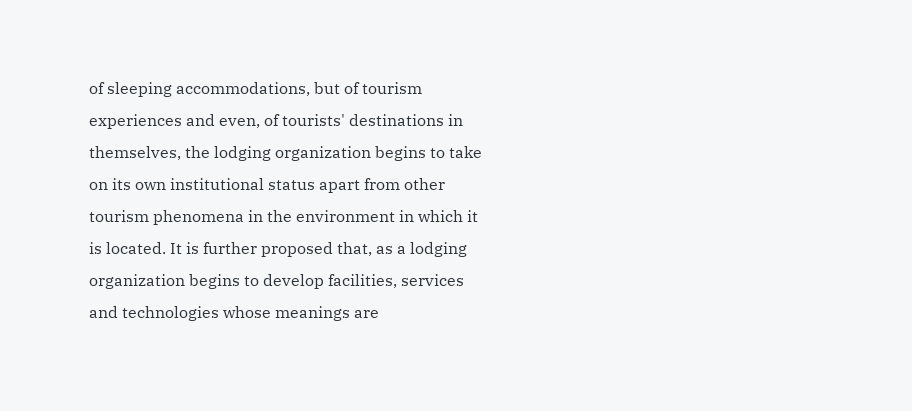of sleeping accommodations, but of tourism experiences and even, of tourists' destinations in themselves, the lodging organization begins to take on its own institutional status apart from other tourism phenomena in the environment in which it is located. It is further proposed that, as a lodging organization begins to develop facilities, services and technologies whose meanings are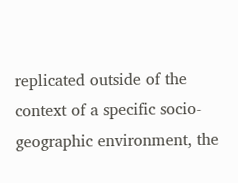replicated outside of the context of a specific socio-geographic environment, the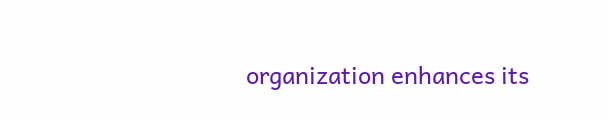organization enhances its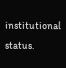institutional status.